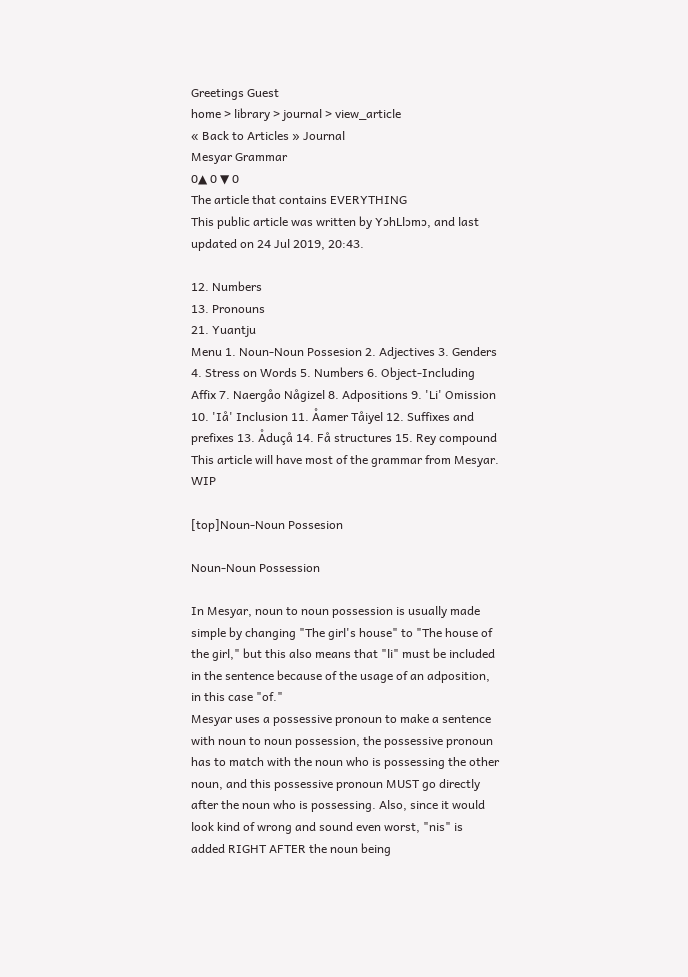Greetings Guest
home > library > journal > view_article
« Back to Articles » Journal
Mesyar Grammar
0▲ 0 ▼ 0
The article that contains EVERYTHING
This public article was written by YɔhLlɔmɔ, and last updated on 24 Jul 2019, 20:43.

12. Numbers
13. Pronouns
21. Yuantju
Menu 1. Noun-Noun Possesion 2. Adjectives 3. Genders 4. Stress on Words 5. Numbers 6. Object-Including Affix 7. Naergåo Någizel 8. Adpositions 9. 'Li' Omission 10. 'Iå' Inclusion 11. Åamer Tåiyel 12. Suffixes and prefixes 13. Åduçå 14. Få structures 15. Rey compound This article will have most of the grammar from Mesyar. WIP

[top]Noun-Noun Possesion

Noun-Noun Possession

In Mesyar, noun to noun possession is usually made simple by changing "The girl's house" to "The house of the girl," but this also means that "li" must be included in the sentence because of the usage of an adposition, in this case "of."
Mesyar uses a possessive pronoun to make a sentence with noun to noun possession, the possessive pronoun has to match with the noun who is possessing the other noun, and this possessive pronoun MUST go directly after the noun who is possessing. Also, since it would look kind of wrong and sound even worst, "nis" is added RIGHT AFTER the noun being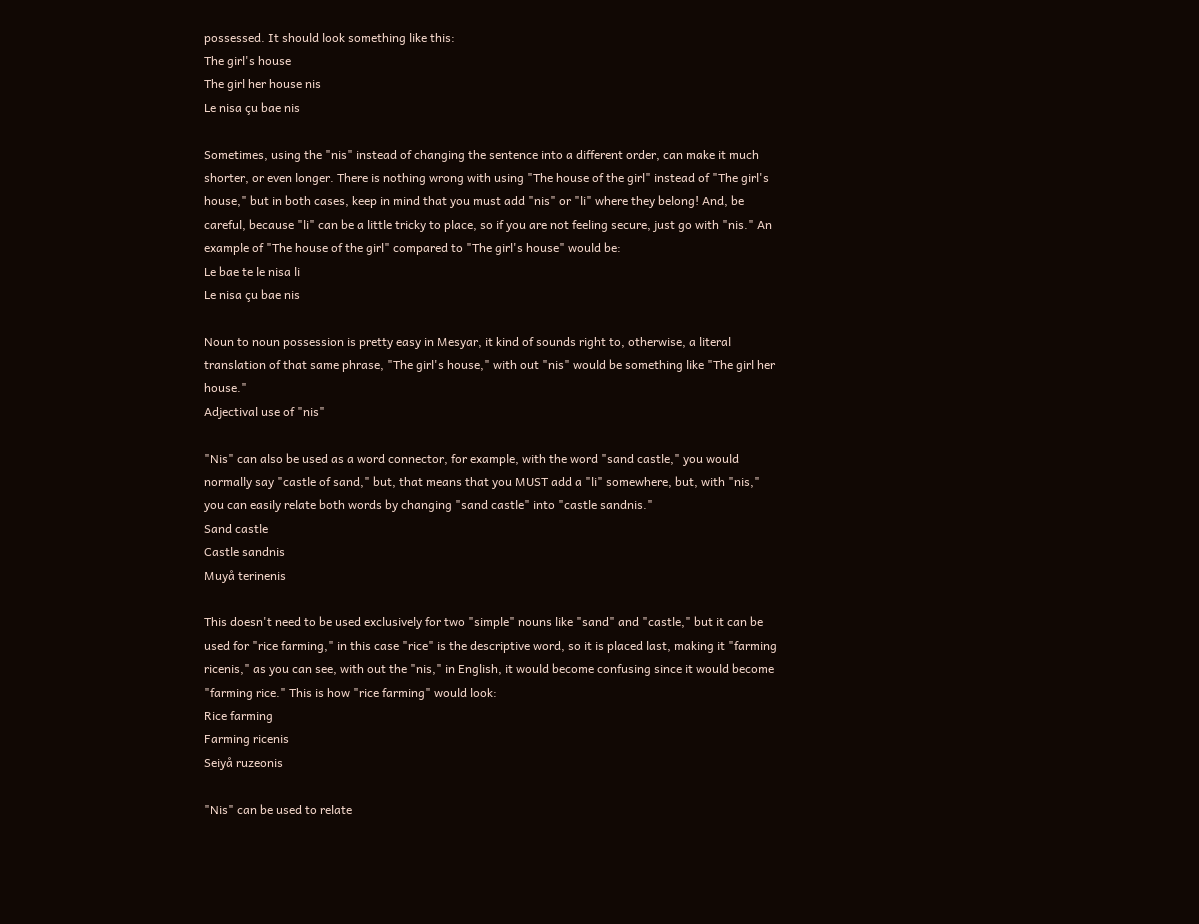possessed. It should look something like this:
The girl's house
The girl her house nis
Le nisa çu bae nis

Sometimes, using the "nis" instead of changing the sentence into a different order, can make it much shorter, or even longer. There is nothing wrong with using "The house of the girl" instead of "The girl's house," but in both cases, keep in mind that you must add "nis" or "li" where they belong! And, be careful, because "li" can be a little tricky to place, so if you are not feeling secure, just go with "nis." An example of "The house of the girl" compared to "The girl's house" would be:
Le bae te le nisa li
Le nisa çu bae nis

Noun to noun possession is pretty easy in Mesyar, it kind of sounds right to, otherwise, a literal translation of that same phrase, "The girl's house," with out "nis" would be something like "The girl her house."
Adjectival use of "nis"

"Nis" can also be used as a word connector, for example, with the word "sand castle," you would normally say "castle of sand," but, that means that you MUST add a "li" somewhere, but, with "nis," you can easily relate both words by changing "sand castle" into "castle sandnis."
Sand castle
Castle sandnis
Muyå terinenis

This doesn't need to be used exclusively for two "simple" nouns like "sand" and "castle," but it can be used for "rice farming," in this case "rice" is the descriptive word, so it is placed last, making it "farming ricenis," as you can see, with out the "nis," in English, it would become confusing since it would become "farming rice." This is how "rice farming" would look:
Rice farming
Farming ricenis
Seiyå ruzeonis

"Nis" can be used to relate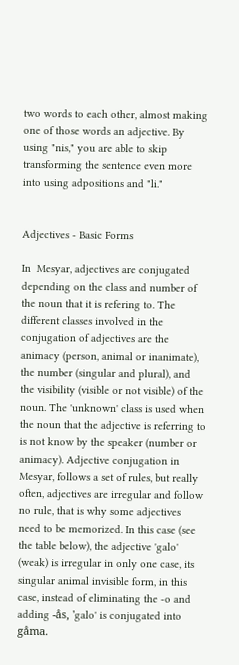two words to each other, almost making one of those words an adjective. By using "nis," you are able to skip transforming the sentence even more into using adpositions and "li."


Adjectives - Basic Forms

In  Mesyar, adjectives are conjugated depending on the class and number of the noun that it is refering to. The different classes involved in the conjugation of adjectives are the animacy (person, animal or inanimate), the number (singular and plural), and the visibility (visible or not visible) of the noun. The 'unknown' class is used when the noun that the adjective is referring to is not know by the speaker (number or animacy). Adjective conjugation in Mesyar, follows a set of rules, but really often, adjectives are irregular and follow no rule, that is why some adjectives need to be memorized. In this case (see the table below), the adjective 'galo' (weak) is irregular in only one case, its singular animal invisible form, in this case, instead of eliminating the -o and adding -ås, 'galo' is conjugated into gåma.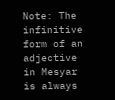Note: The infinitive form of an adjective in Mesyar is always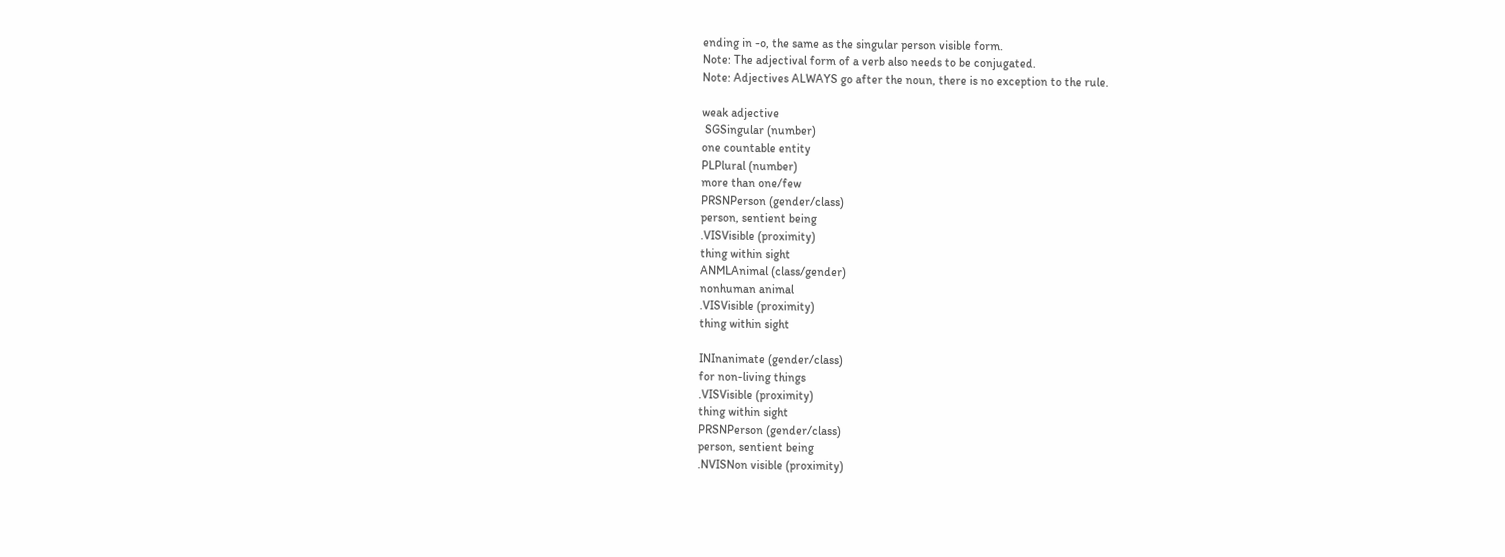ending in -o, the same as the singular person visible form.
Note: The adjectival form of a verb also needs to be conjugated.
Note: Adjectives ALWAYS go after the noun, there is no exception to the rule.

weak adjective
 SGSingular (number)
one countable entity
PLPlural (number)
more than one/few
PRSNPerson (gender/class)
person, sentient being
.VISVisible (proximity)
thing within sight
ANMLAnimal (class/gender)
nonhuman animal
.VISVisible (proximity)
thing within sight

INInanimate (gender/class)
for non-living things
.VISVisible (proximity)
thing within sight
PRSNPerson (gender/class)
person, sentient being
.NVISNon visible (proximity)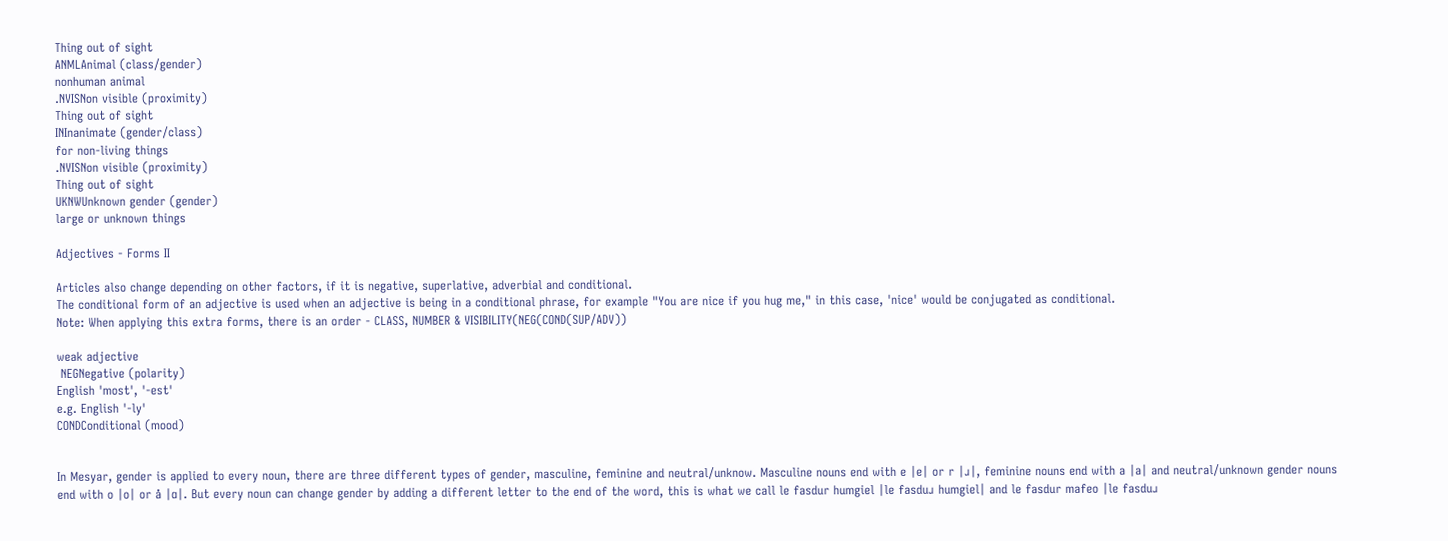Thing out of sight
ANMLAnimal (class/gender)
nonhuman animal
.NVISNon visible (proximity)
Thing out of sight
INInanimate (gender/class)
for non-living things
.NVISNon visible (proximity)
Thing out of sight
UKNWUnknown gender (gender)
large or unknown things

Adjectives - Forms II

Articles also change depending on other factors, if it is negative, superlative, adverbial and conditional.
The conditional form of an adjective is used when an adjective is being in a conditional phrase, for example "You are nice if you hug me," in this case, 'nice' would be conjugated as conditional.
Note: When applying this extra forms, there is an order - CLASS, NUMBER & VISIBILITY(NEG(COND(SUP/ADV))

weak adjective
 NEGNegative (polarity)
English 'most', '-est'
e.g. English '-ly'
CONDConditional (mood)


In Mesyar, gender is applied to every noun, there are three different types of gender, masculine, feminine and neutral/unknow. Masculine nouns end with e |e| or r |ɹ|, feminine nouns end with a |a| and neutral/unknown gender nouns end with o |o| or å |ɑ|. But every noun can change gender by adding a different letter to the end of the word, this is what we call le fasdur humgiel |le fasduɹ humgiel| and le fasdur mafeo |le fasduɹ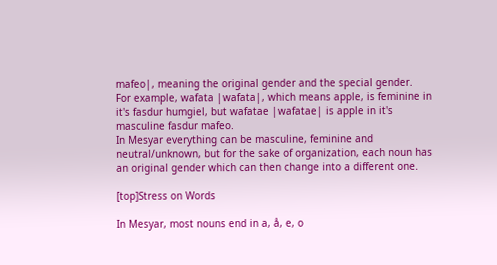mafeo|, meaning the original gender and the special gender.
For example, wafata |wafata|, which means apple, is feminine in it's fasdur humgiel, but wafatae |wafatae| is apple in it's masculine fasdur mafeo.
In Mesyar everything can be masculine, feminine and neutral/unknown, but for the sake of organization, each noun has an original gender which can then change into a different one.

[top]Stress on Words

In Mesyar, most nouns end in a, å, e, o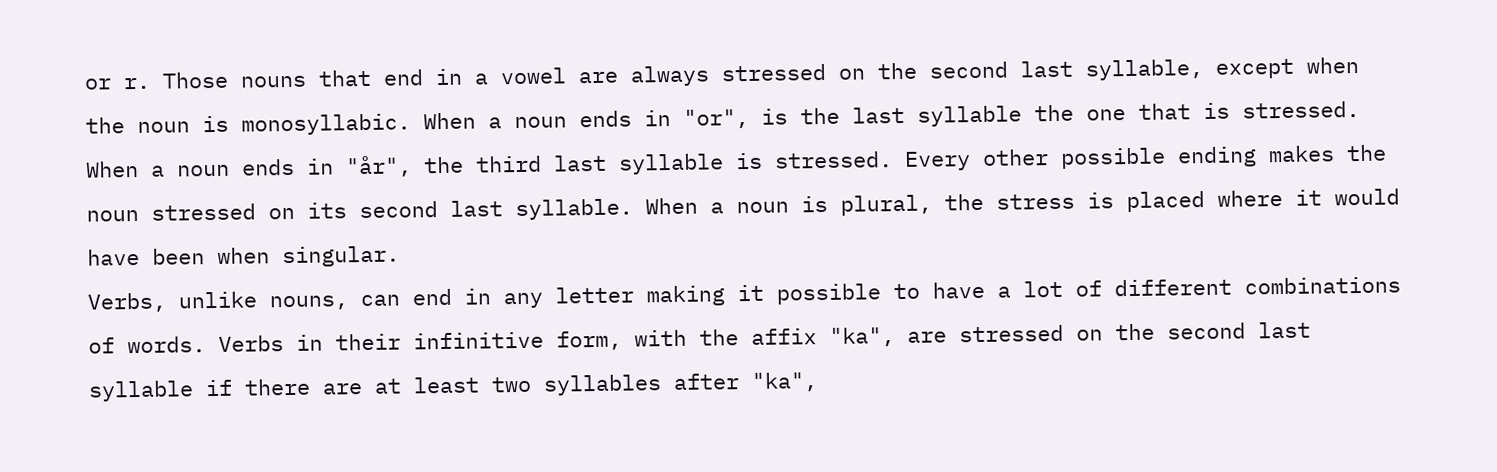or r. Those nouns that end in a vowel are always stressed on the second last syllable, except when the noun is monosyllabic. When a noun ends in "or", is the last syllable the one that is stressed. When a noun ends in "år", the third last syllable is stressed. Every other possible ending makes the noun stressed on its second last syllable. When a noun is plural, the stress is placed where it would have been when singular.
Verbs, unlike nouns, can end in any letter making it possible to have a lot of different combinations of words. Verbs in their infinitive form, with the affix "ka", are stressed on the second last syllable if there are at least two syllables after "ka",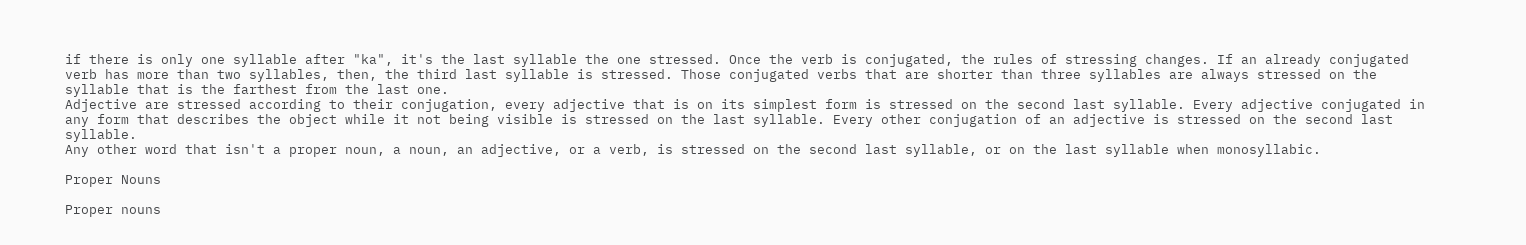if there is only one syllable after "ka", it's the last syllable the one stressed. Once the verb is conjugated, the rules of stressing changes. If an already conjugated verb has more than two syllables, then, the third last syllable is stressed. Those conjugated verbs that are shorter than three syllables are always stressed on the syllable that is the farthest from the last one.
Adjective are stressed according to their conjugation, every adjective that is on its simplest form is stressed on the second last syllable. Every adjective conjugated in any form that describes the object while it not being visible is stressed on the last syllable. Every other conjugation of an adjective is stressed on the second last syllable.
Any other word that isn't a proper noun, a noun, an adjective, or a verb, is stressed on the second last syllable, or on the last syllable when monosyllabic.

Proper Nouns

Proper nouns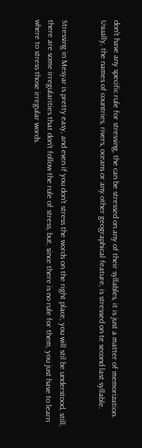don't have any specific rule for stressing, the can be stressed on any of their syllables, it is just a matter of memorization. Usually, the names of countries, rivers, oceans or any other geographical feature, is stressed on te second last syllable.


Stressing in Mesyar is pretty easy, and even if you don't stress the words on the right place, you will stil be understood, still, there are some irregularities that don't follow the rule of stress, but, since there is no rule for them, you just have to learn where to stress those irregular words.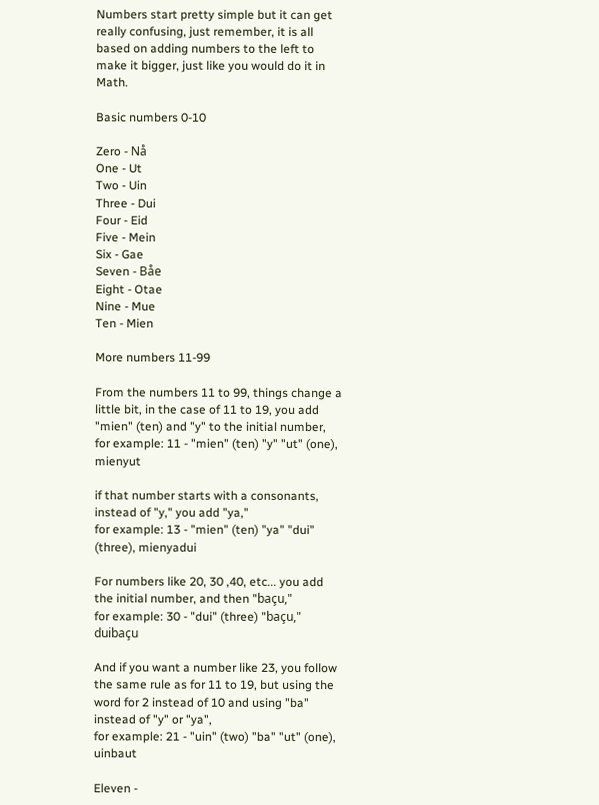Numbers start pretty simple but it can get really confusing, just remember, it is all based on adding numbers to the left to make it bigger, just like you would do it in Math.

Basic numbers 0-10

Zero - Nå
One - Ut
Two - Uin
Three - Dui
Four - Eid
Five - Mein
Six - Gae
Seven - Båe
Eight - Otae
Nine - Mue
Ten - Mien

More numbers 11-99

From the numbers 11 to 99, things change a little bit, in the case of 11 to 19, you add "mien" (ten) and "y" to the initial number,
for example: 11 - "mien" (ten) "y" "ut" (one), mienyut

if that number starts with a consonants, instead of "y," you add "ya,"
for example: 13 - "mien" (ten) "ya" "dui" (three), mienyadui

For numbers like 20, 30 ,40, etc... you add the initial number, and then "baçu,"
for example: 30 - "dui" (three) "baçu," duibaçu

And if you want a number like 23, you follow the same rule as for 11 to 19, but using the word for 2 instead of 10 and using "ba" instead of "y" or "ya",
for example: 21 - "uin" (two) "ba" "ut" (one), uinbaut

Eleven -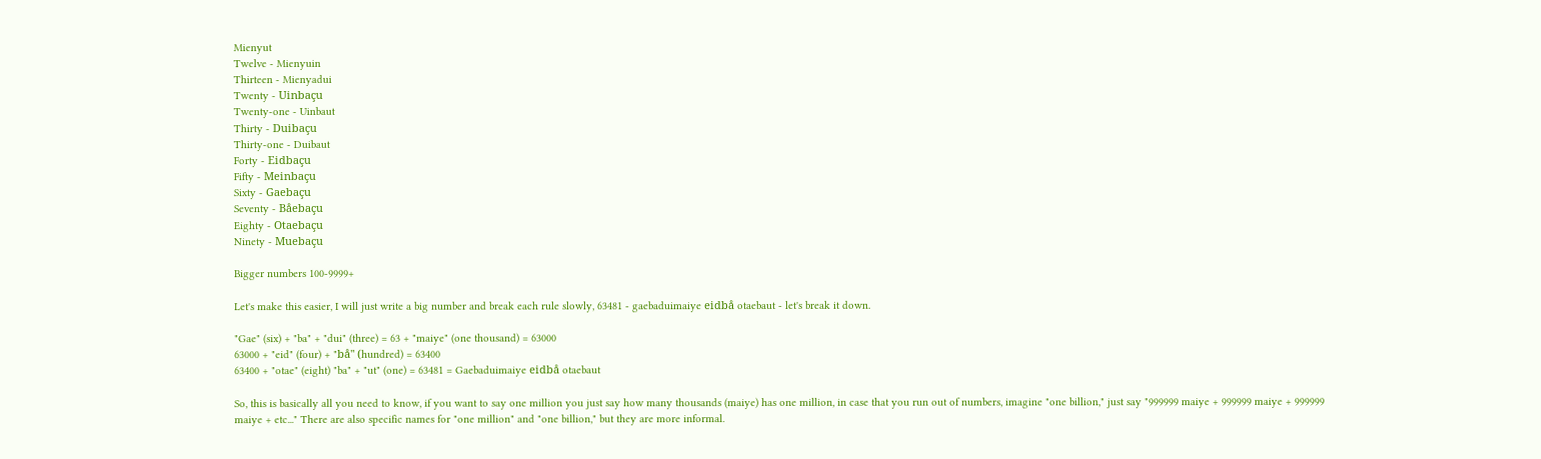Mienyut
Twelve - Mienyuin
Thirteen - Mienyadui
Twenty - Uinbaçu
Twenty-one - Uinbaut
Thirty - Duibaçu
Thirty-one - Duibaut
Forty - Eidbaçu
Fifty - Meinbaçu
Sixty - Gaebaçu
Seventy - Båebaçu
Eighty - Otaebaçu
Ninety - Muebaçu

Bigger numbers 100-9999+

Let's make this easier, I will just write a big number and break each rule slowly, 63481 - gaebaduimaiye eidbå otaebaut - let's break it down.

"Gae" (six) + "ba" + "dui" (three) = 63 + "maiye" (one thousand) = 63000
63000 + "eid" (four) + "bå" (hundred) = 63400
63400 + "otae" (eight) "ba" + "ut" (one) = 63481 = Gaebaduimaiye eidbå otaebaut

So, this is basically all you need to know, if you want to say one million you just say how many thousands (maiye) has one million, in case that you run out of numbers, imagine "one billion," just say "999999 maiye + 999999 maiye + 999999 maiye + etc..." There are also specific names for "one million" and "one billion," but they are more informal.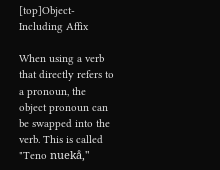[top]Object-Including Affix

When using a verb that directly refers to a pronoun, the object pronoun can be swapped into the verb. This is called "Teno nuekå,"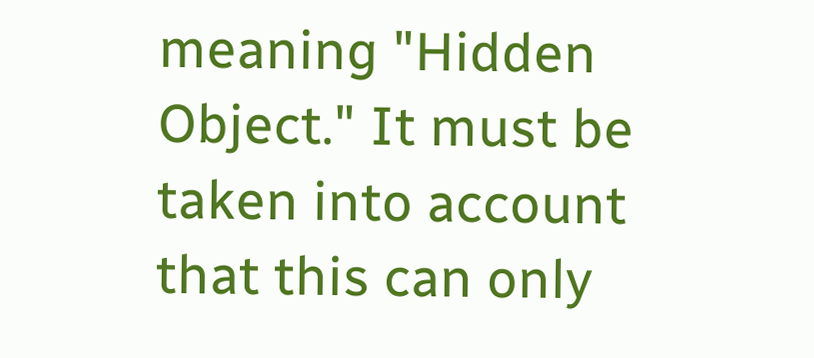meaning "Hidden Object." It must be taken into account that this can only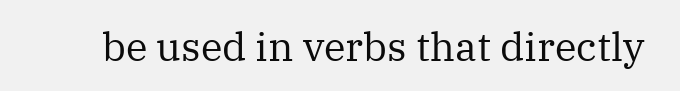be used in verbs that directly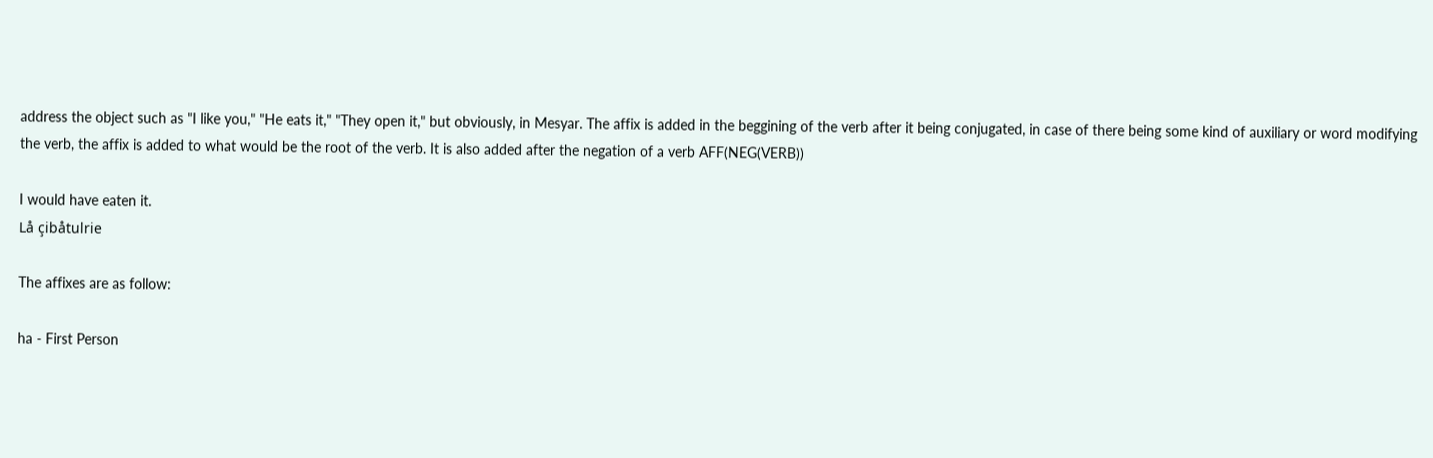address the object such as "I like you," "He eats it," "They open it," but obviously, in Mesyar. The affix is added in the beggining of the verb after it being conjugated, in case of there being some kind of auxiliary or word modifying the verb, the affix is added to what would be the root of the verb. It is also added after the negation of a verb AFF(NEG(VERB))

I would have eaten it.
Lå çibåtulrie

The affixes are as follow:

ha - First Person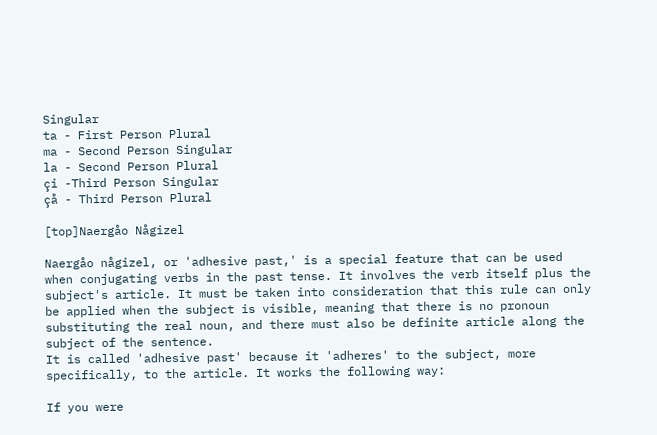Singular
ta - First Person Plural
ma - Second Person Singular
la - Second Person Plural
çi -Third Person Singular
çå - Third Person Plural

[top]Naergåo Någizel

Naergåo någizel, or 'adhesive past,' is a special feature that can be used when conjugating verbs in the past tense. It involves the verb itself plus the subject's article. It must be taken into consideration that this rule can only be applied when the subject is visible, meaning that there is no pronoun substituting the real noun, and there must also be definite article along the subject of the sentence.
It is called 'adhesive past' because it 'adheres' to the subject, more specifically, to the article. It works the following way:

If you were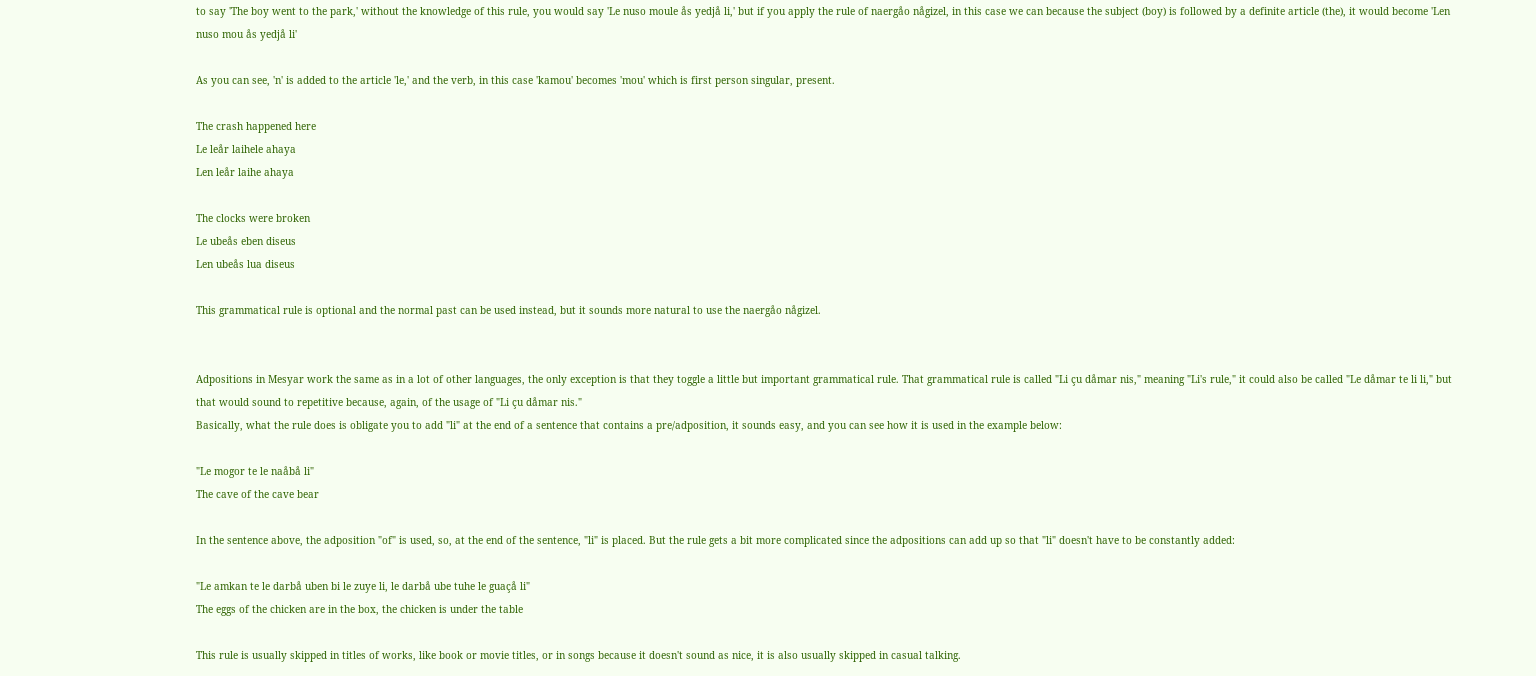to say 'The boy went to the park,' without the knowledge of this rule, you would say 'Le nuso moule ås yedjå li,' but if you apply the rule of naergåo någizel, in this case we can because the subject (boy) is followed by a definite article (the), it would become 'Len nuso mou ås yedjå li'

As you can see, 'n' is added to the article 'le,' and the verb, in this case 'kamou' becomes 'mou' which is first person singular, present.

The crash happened here
Le leår laihele ahaya
Len leår laihe ahaya

The clocks were broken
Le ubeås eben diseus
Len ubeås lua diseus

This grammatical rule is optional and the normal past can be used instead, but it sounds more natural to use the naergåo någizel.


Adpositions in Mesyar work the same as in a lot of other languages, the only exception is that they toggle a little but important grammatical rule. That grammatical rule is called "Li çu dåmar nis," meaning "Li's rule," it could also be called "Le dåmar te li li," but that would sound to repetitive because, again, of the usage of "Li çu dåmar nis."
Basically, what the rule does is obligate you to add "li" at the end of a sentence that contains a pre/adposition, it sounds easy, and you can see how it is used in the example below:

"Le mogor te le naåbå li"
The cave of the cave bear

In the sentence above, the adposition "of" is used, so, at the end of the sentence, "li" is placed. But the rule gets a bit more complicated since the adpositions can add up so that "li" doesn't have to be constantly added:

"Le amkan te le darbå uben bi le zuye li, le darbå ube tuhe le guaçå li"
The eggs of the chicken are in the box, the chicken is under the table

This rule is usually skipped in titles of works, like book or movie titles, or in songs because it doesn't sound as nice, it is also usually skipped in casual talking.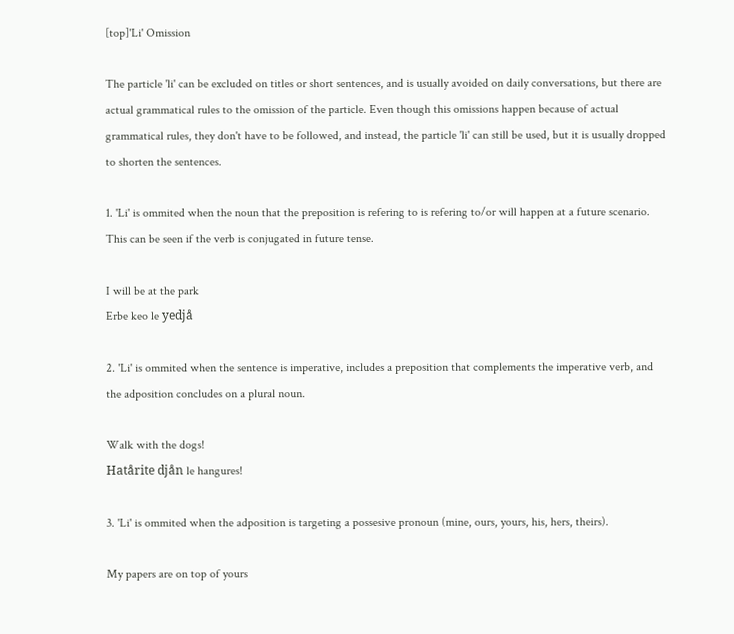[top]'Li' Omission

The particle 'li' can be excluded on titles or short sentences, and is usually avoided on daily conversations, but there are actual grammatical rules to the omission of the particle. Even though this omissions happen because of actual grammatical rules, they don't have to be followed, and instead, the particle 'li' can still be used, but it is usually dropped to shorten the sentences.

1. 'Li' is ommited when the noun that the preposition is refering to is refering to/or will happen at a future scenario. This can be seen if the verb is conjugated in future tense.

I will be at the park
Erbe keo le yedjå

2. 'Li' is ommited when the sentence is imperative, includes a preposition that complements the imperative verb, and the adposition concludes on a plural noun.

Walk with the dogs!
Hatårite djån le hangures!

3. 'Li' is ommited when the adposition is targeting a possesive pronoun (mine, ours, yours, his, hers, theirs).

My papers are on top of yours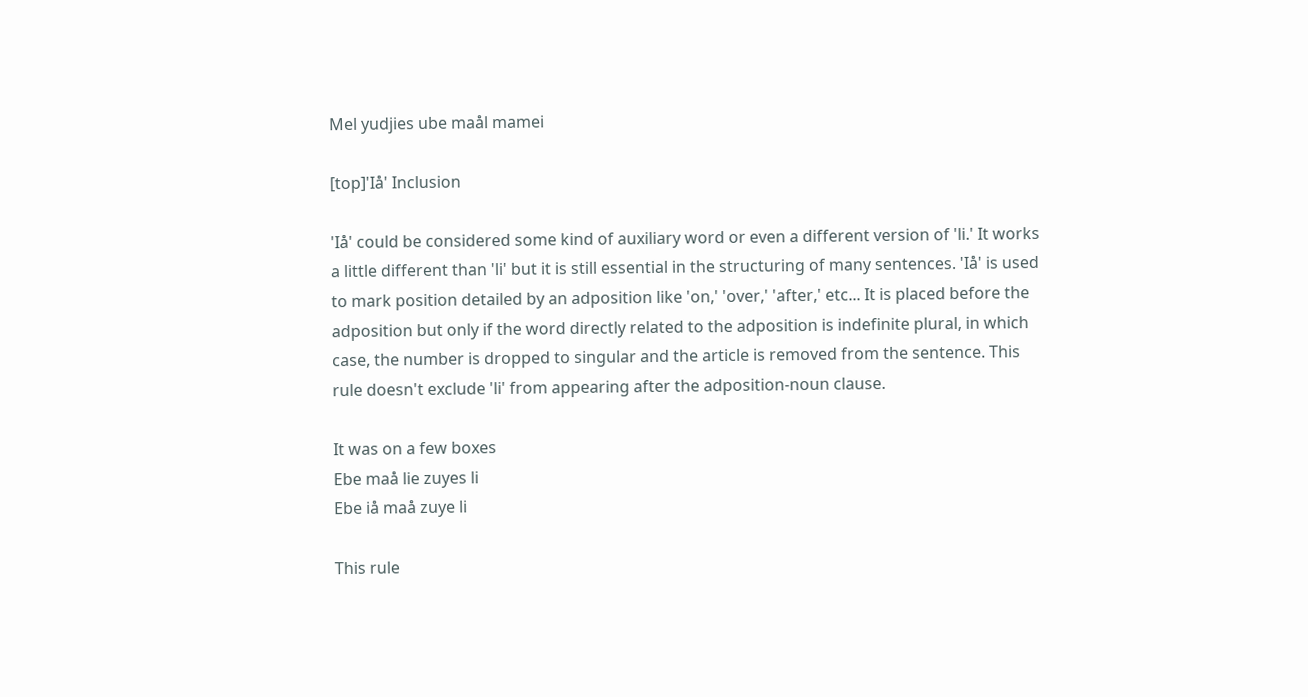Mel yudjies ube maål mamei

[top]'Iå' Inclusion

'Iå' could be considered some kind of auxiliary word or even a different version of 'li.' It works a little different than 'li' but it is still essential in the structuring of many sentences. 'Iå' is used to mark position detailed by an adposition like 'on,' 'over,' 'after,' etc... It is placed before the adposition but only if the word directly related to the adposition is indefinite plural, in which case, the number is dropped to singular and the article is removed from the sentence. This rule doesn't exclude 'li' from appearing after the adposition-noun clause.

It was on a few boxes
Ebe maå lie zuyes li
Ebe iå maå zuye li

This rule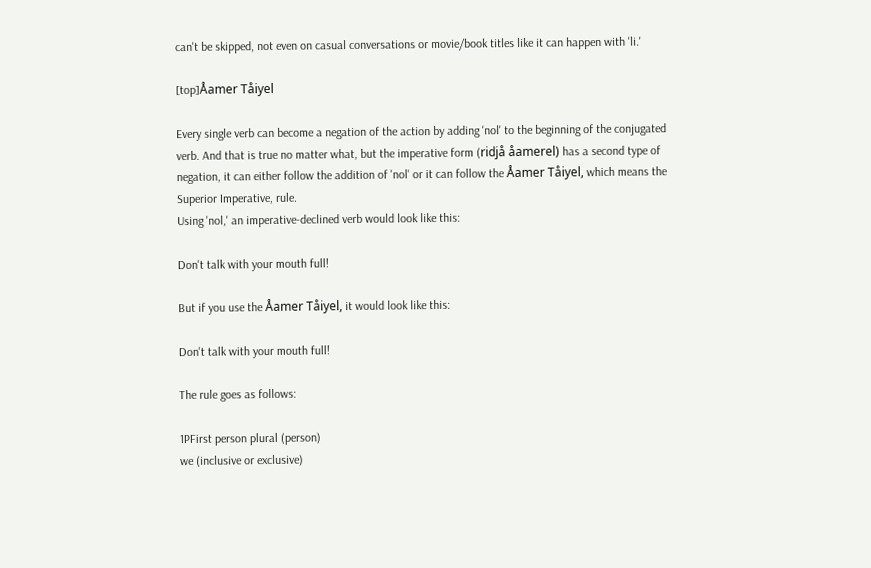can't be skipped, not even on casual conversations or movie/book titles like it can happen with 'li.'

[top]Åamer Tåiyel

Every single verb can become a negation of the action by adding 'nol' to the beginning of the conjugated verb. And that is true no matter what, but the imperative form (ridjå åamerel) has a second type of negation, it can either follow the addition of 'nol' or it can follow the Åamer Tåiyel, which means the Superior Imperative, rule.
Using 'nol,' an imperative-declined verb would look like this:

Don't talk with your mouth full!

But if you use the Åamer Tåiyel, it would look like this:

Don't talk with your mouth full!

The rule goes as follows:

1PFirst person plural (person)
we (inclusive or exclusive)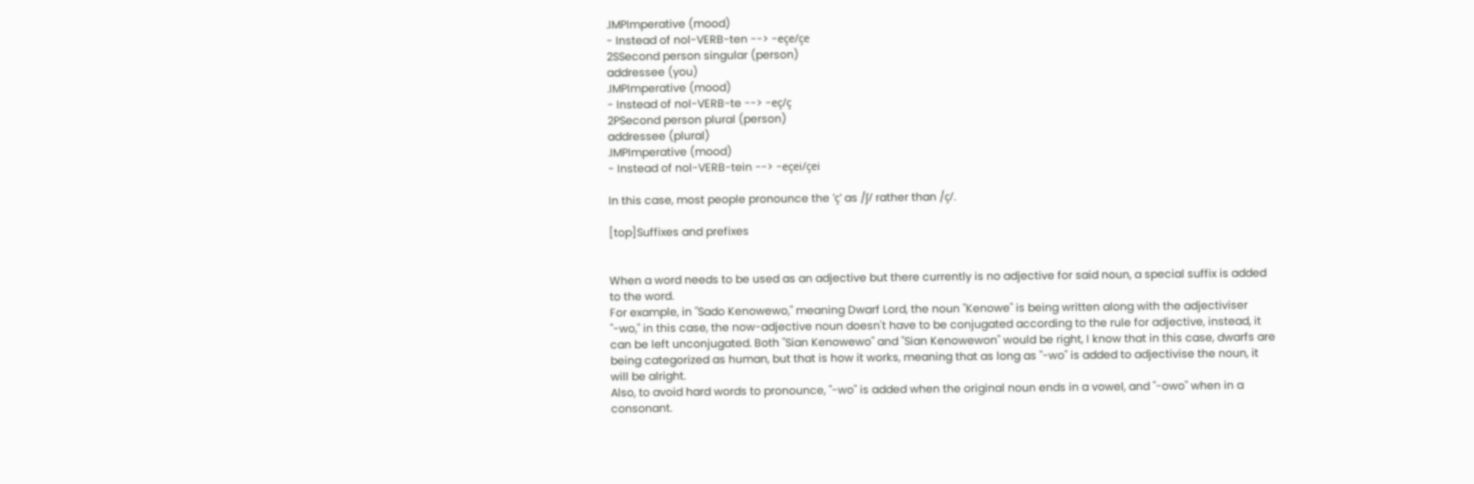.IMPImperative (mood)
- Instead of nol-VERB-ten --> -eçe/çe
2SSecond person singular (person)
addressee (you)
.IMPImperative (mood)
- Instead of nol-VERB-te --> -eç/ç
2PSecond person plural (person)
addressee (plural)
.IMPImperative (mood)
- Instead of nol-VERB-tein --> -eçei/çei

In this case, most people pronounce the 'ç' as /ʃ/ rather than /ç/.

[top]Suffixes and prefixes


When a word needs to be used as an adjective but there currently is no adjective for said noun, a special suffix is added to the word.
For example, in "Sado Kenowewo," meaning Dwarf Lord, the noun "Kenowe" is being written along with the adjectiviser "-wo," in this case, the now-adjective noun doesn't have to be conjugated according to the rule for adjective, instead, it can be left unconjugated. Both "Sian Kenowewo" and "Sian Kenowewon" would be right, I know that in this case, dwarfs are being categorized as human, but that is how it works, meaning that as long as "-wo" is added to adjectivise the noun, it will be alright.
Also, to avoid hard words to pronounce, "-wo" is added when the original noun ends in a vowel, and "-owo" when in a consonant.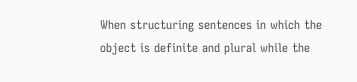When structuring sentences in which the object is definite and plural while the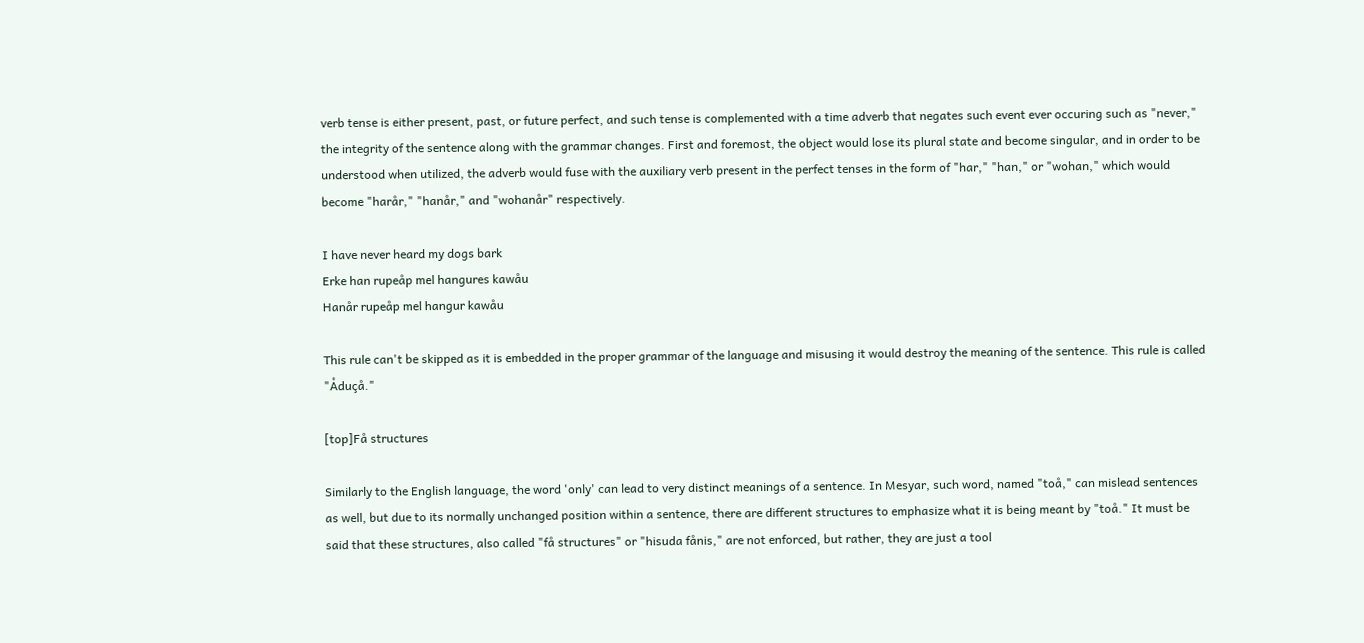verb tense is either present, past, or future perfect, and such tense is complemented with a time adverb that negates such event ever occuring such as "never," the integrity of the sentence along with the grammar changes. First and foremost, the object would lose its plural state and become singular, and in order to be understood when utilized, the adverb would fuse with the auxiliary verb present in the perfect tenses in the form of "har," "han," or "wohan," which would become "harår," "hanår," and "wohanår" respectively.

I have never heard my dogs bark
Erke han rupeåp mel hangures kawåu
Hanår rupeåp mel hangur kawåu

This rule can't be skipped as it is embedded in the proper grammar of the language and misusing it would destroy the meaning of the sentence. This rule is called "Åduçå."

[top]Få structures

Similarly to the English language, the word 'only' can lead to very distinct meanings of a sentence. In Mesyar, such word, named "toå," can mislead sentences as well, but due to its normally unchanged position within a sentence, there are different structures to emphasize what it is being meant by "toå." It must be said that these structures, also called "få structures" or "hisuda fånis," are not enforced, but rather, they are just a tool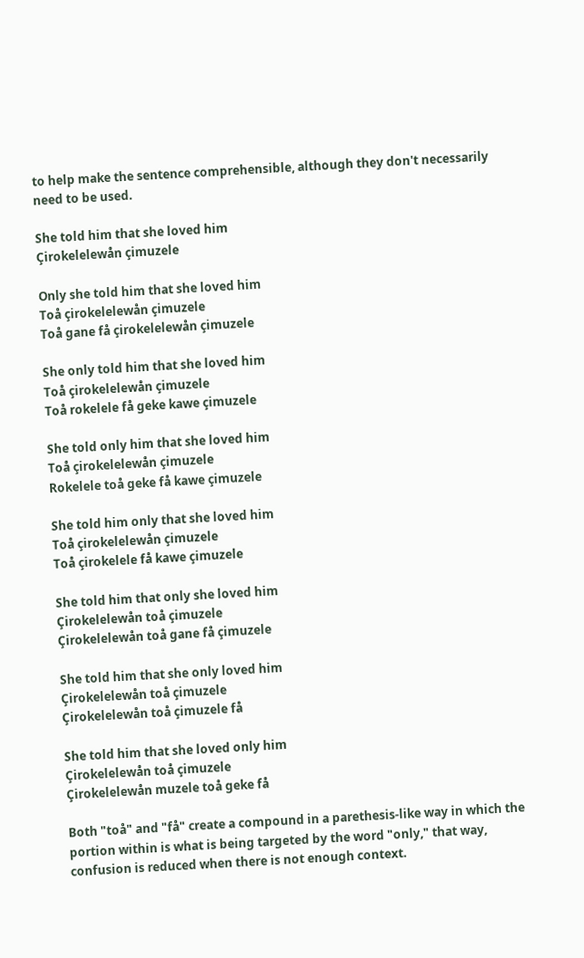to help make the sentence comprehensible, although they don't necessarily need to be used.

She told him that she loved him
Çirokelelewån çimuzele

Only she told him that she loved him
Toå çirokelelewån çimuzele
Toå gane få çirokelelewån çimuzele

She only told him that she loved him
Toå çirokelelewån çimuzele
Toå rokelele få geke kawe çimuzele

She told only him that she loved him
Toå çirokelelewån çimuzele
Rokelele toå geke få kawe çimuzele

She told him only that she loved him
Toå çirokelelewån çimuzele
Toå çirokelele få kawe çimuzele

She told him that only she loved him
Çirokelelewån toå çimuzele
Çirokelelewån toå gane få çimuzele

She told him that she only loved him
Çirokelelewån toå çimuzele
Çirokelelewån toå çimuzele få

She told him that she loved only him
Çirokelelewån toå çimuzele
Çirokelelewån muzele toå geke få

Both "toå" and "få" create a compound in a parethesis-like way in which the portion within is what is being targeted by the word "only," that way, confusion is reduced when there is not enough context.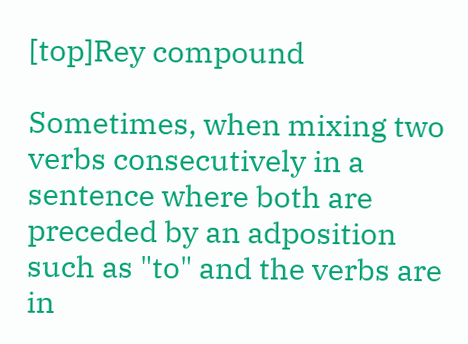[top]Rey compound

Sometimes, when mixing two verbs consecutively in a sentence where both are preceded by an adposition such as "to" and the verbs are in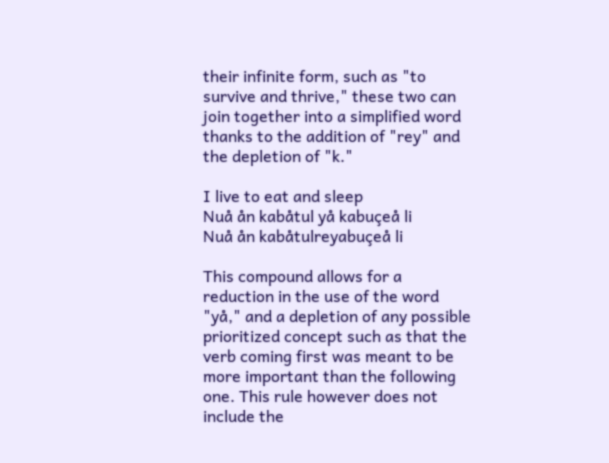their infinite form, such as "to survive and thrive," these two can join together into a simplified word thanks to the addition of "rey" and the depletion of "k."

I live to eat and sleep
Nuå ån kabåtul yå kabuçeå li
Nuå ån kabåtulreyabuçeå li

This compound allows for a reduction in the use of the word "yå," and a depletion of any possible prioritized concept such as that the verb coming first was meant to be more important than the following one. This rule however does not include the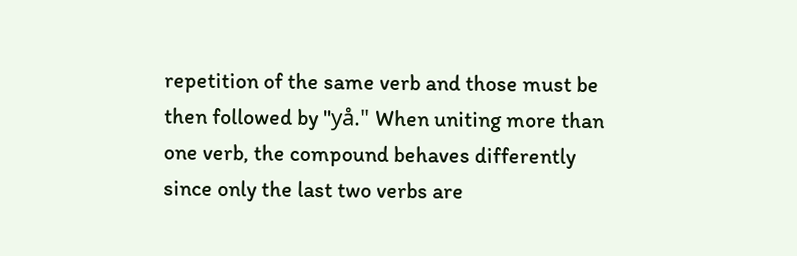repetition of the same verb and those must be then followed by "yå." When uniting more than one verb, the compound behaves differently since only the last two verbs are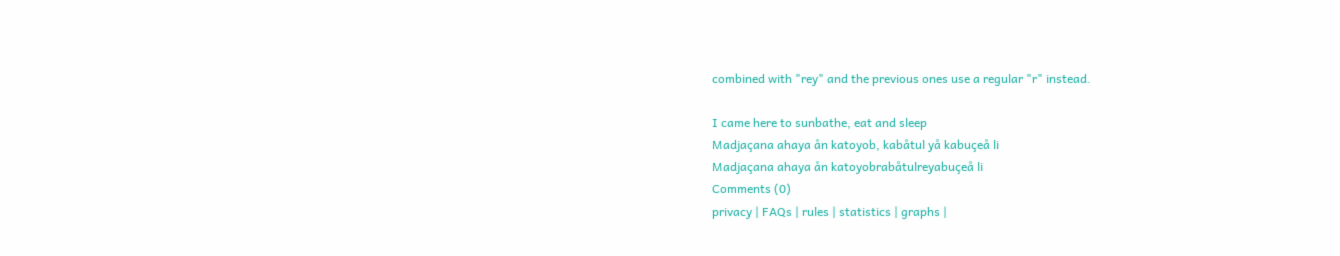combined with "rey" and the previous ones use a regular "r" instead.

I came here to sunbathe, eat and sleep
Madjaçana ahaya ån katoyob, kabåtul yå kabuçeå li
Madjaçana ahaya ån katoyobrabåtulreyabuçeå li
Comments (0)
privacy | FAQs | rules | statistics | graphs |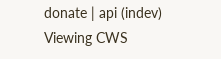donate | api (indev)
Viewing CWS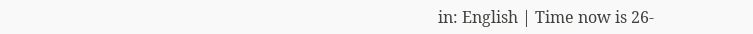in: English | Time now is 26-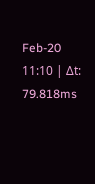Feb-20 11:10 | Δt: 79.818ms